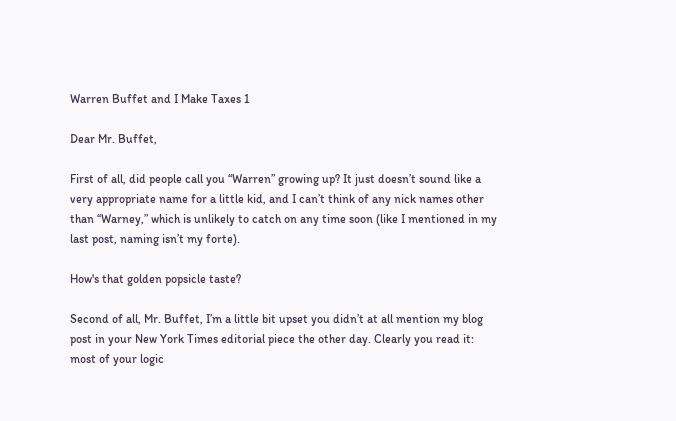Warren Buffet and I Make Taxes 1

Dear Mr. Buffet,

First of all, did people call you “Warren” growing up? It just doesn’t sound like a very appropriate name for a little kid, and I can’t think of any nick names other than “Warney,” which is unlikely to catch on any time soon (like I mentioned in my last post, naming isn’t my forte).

How's that golden popsicle taste?

Second of all, Mr. Buffet, I’m a little bit upset you didn’t at all mention my blog post in your New York Times editorial piece the other day. Clearly you read it: most of your logic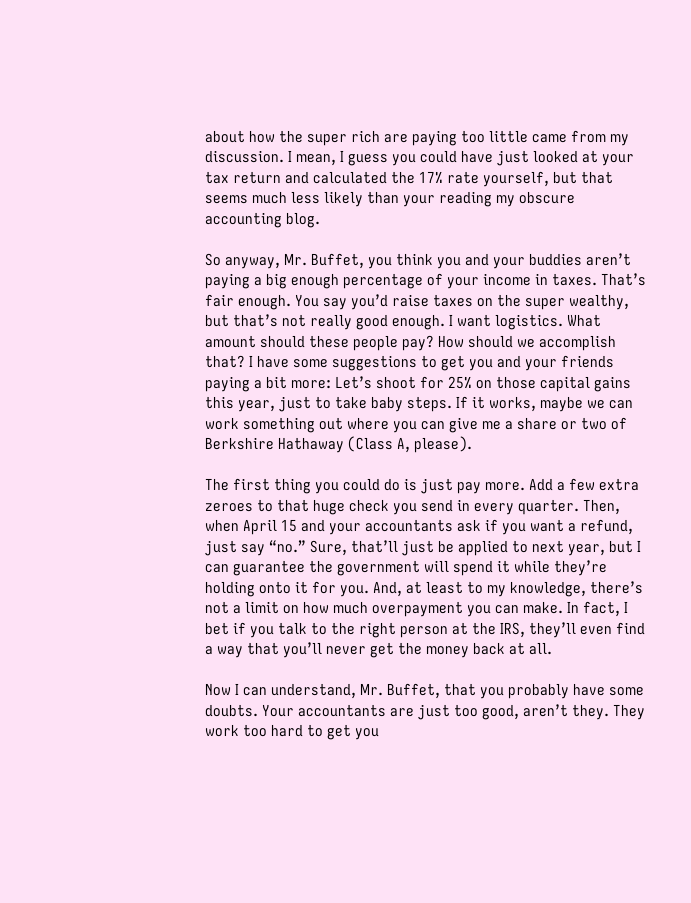about how the super rich are paying too little came from my discussion. I mean, I guess you could have just looked at your tax return and calculated the 17% rate yourself, but that seems much less likely than your reading my obscure accounting blog.

So anyway, Mr. Buffet, you think you and your buddies aren’t paying a big enough percentage of your income in taxes. That’s fair enough. You say you’d raise taxes on the super wealthy, but that’s not really good enough. I want logistics. What amount should these people pay? How should we accomplish that? I have some suggestions to get you and your friends paying a bit more: Let’s shoot for 25% on those capital gains this year, just to take baby steps. If it works, maybe we can work something out where you can give me a share or two of Berkshire Hathaway (Class A, please).

The first thing you could do is just pay more. Add a few extra zeroes to that huge check you send in every quarter. Then, when April 15 and your accountants ask if you want a refund, just say “no.” Sure, that’ll just be applied to next year, but I can guarantee the government will spend it while they’re holding onto it for you. And, at least to my knowledge, there’s not a limit on how much overpayment you can make. In fact, I bet if you talk to the right person at the IRS, they’ll even find a way that you’ll never get the money back at all.

Now I can understand, Mr. Buffet, that you probably have some doubts. Your accountants are just too good, aren’t they. They work too hard to get you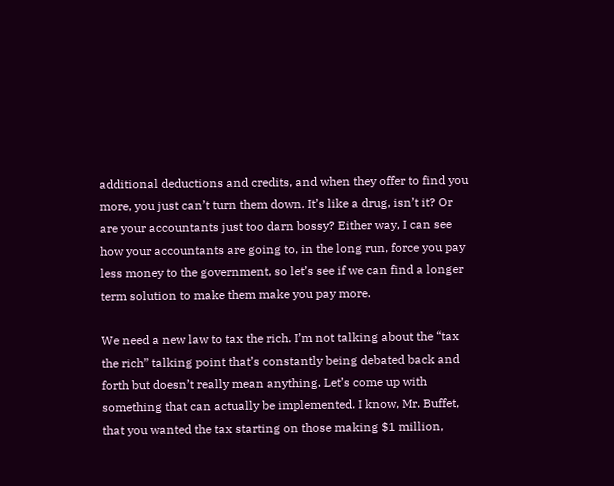additional deductions and credits, and when they offer to find you more, you just can’t turn them down. It’s like a drug, isn’t it? Or are your accountants just too darn bossy? Either way, I can see how your accountants are going to, in the long run, force you pay less money to the government, so let’s see if we can find a longer term solution to make them make you pay more.

We need a new law to tax the rich. I’m not talking about the “tax the rich” talking point that’s constantly being debated back and forth but doesn’t really mean anything. Let’s come up with something that can actually be implemented. I know, Mr. Buffet, that you wanted the tax starting on those making $1 million,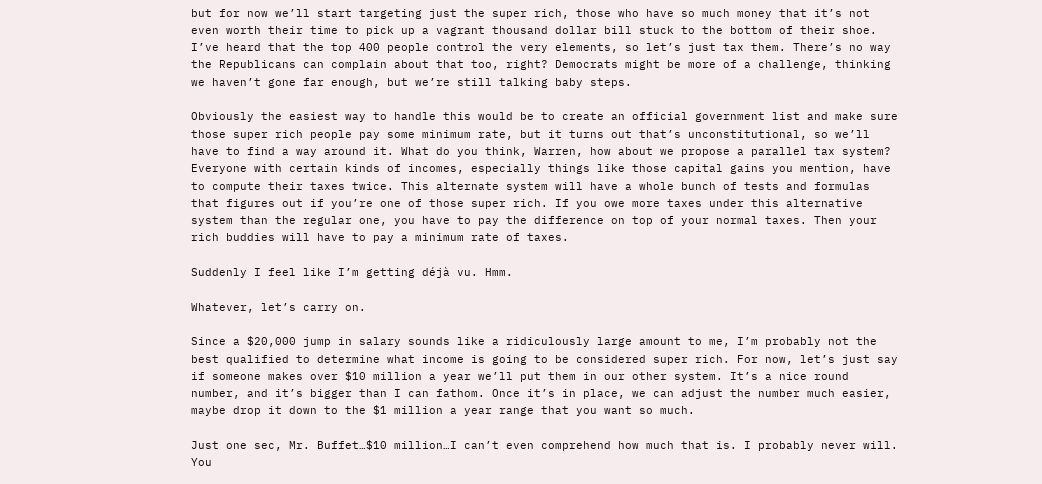but for now we’ll start targeting just the super rich, those who have so much money that it’s not even worth their time to pick up a vagrant thousand dollar bill stuck to the bottom of their shoe. I’ve heard that the top 400 people control the very elements, so let’s just tax them. There’s no way the Republicans can complain about that too, right? Democrats might be more of a challenge, thinking we haven’t gone far enough, but we’re still talking baby steps.

Obviously the easiest way to handle this would be to create an official government list and make sure those super rich people pay some minimum rate, but it turns out that’s unconstitutional, so we’ll have to find a way around it. What do you think, Warren, how about we propose a parallel tax system? Everyone with certain kinds of incomes, especially things like those capital gains you mention, have to compute their taxes twice. This alternate system will have a whole bunch of tests and formulas that figures out if you’re one of those super rich. If you owe more taxes under this alternative system than the regular one, you have to pay the difference on top of your normal taxes. Then your rich buddies will have to pay a minimum rate of taxes.

Suddenly I feel like I’m getting déjà vu. Hmm.

Whatever, let’s carry on.

Since a $20,000 jump in salary sounds like a ridiculously large amount to me, I’m probably not the best qualified to determine what income is going to be considered super rich. For now, let’s just say if someone makes over $10 million a year we’ll put them in our other system. It’s a nice round number, and it’s bigger than I can fathom. Once it’s in place, we can adjust the number much easier, maybe drop it down to the $1 million a year range that you want so much.

Just one sec, Mr. Buffet…$10 million…I can’t even comprehend how much that is. I probably never will. You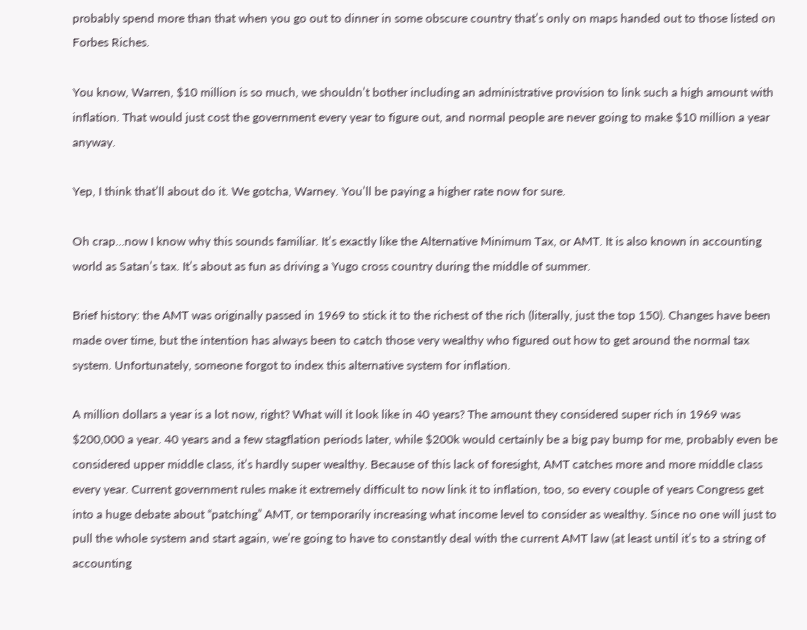probably spend more than that when you go out to dinner in some obscure country that’s only on maps handed out to those listed on Forbes Riches.

You know, Warren, $10 million is so much, we shouldn’t bother including an administrative provision to link such a high amount with inflation. That would just cost the government every year to figure out, and normal people are never going to make $10 million a year anyway.

Yep, I think that’ll about do it. We gotcha, Warney. You’ll be paying a higher rate now for sure.

Oh crap…now I know why this sounds familiar. It’s exactly like the Alternative Minimum Tax, or AMT. It is also known in accounting world as Satan’s tax. It’s about as fun as driving a Yugo cross country during the middle of summer.

Brief history: the AMT was originally passed in 1969 to stick it to the richest of the rich (literally, just the top 150). Changes have been made over time, but the intention has always been to catch those very wealthy who figured out how to get around the normal tax system. Unfortunately, someone forgot to index this alternative system for inflation.

A million dollars a year is a lot now, right? What will it look like in 40 years? The amount they considered super rich in 1969 was $200,000 a year. 40 years and a few stagflation periods later, while $200k would certainly be a big pay bump for me, probably even be considered upper middle class, it’s hardly super wealthy. Because of this lack of foresight, AMT catches more and more middle class every year. Current government rules make it extremely difficult to now link it to inflation, too, so every couple of years Congress get into a huge debate about “patching” AMT, or temporarily increasing what income level to consider as wealthy. Since no one will just to pull the whole system and start again, we’re going to have to constantly deal with the current AMT law (at least until it’s to a string of accounting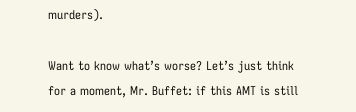murders).

Want to know what’s worse? Let’s just think for a moment, Mr. Buffet: if this AMT is still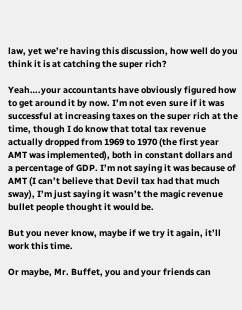law, yet we’re having this discussion, how well do you think it is at catching the super rich?

Yeah….your accountants have obviously figured how to get around it by now. I’m not even sure if it was successful at increasing taxes on the super rich at the time, though I do know that total tax revenue actually dropped from 1969 to 1970 (the first year AMT was implemented), both in constant dollars and a percentage of GDP. I’m not saying it was because of AMT (I can’t believe that Devil tax had that much sway), I’m just saying it wasn’t the magic revenue bullet people thought it would be.

But you never know, maybe if we try it again, it’ll work this time.

Or maybe, Mr. Buffet, you and your friends can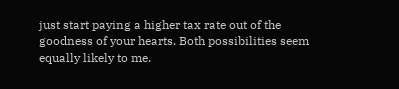just start paying a higher tax rate out of the goodness of your hearts. Both possibilities seem equally likely to me.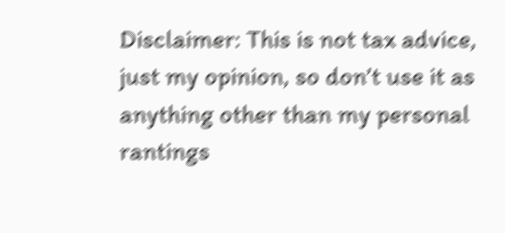Disclaimer: This is not tax advice, just my opinion, so don’t use it as anything other than my personal rantings